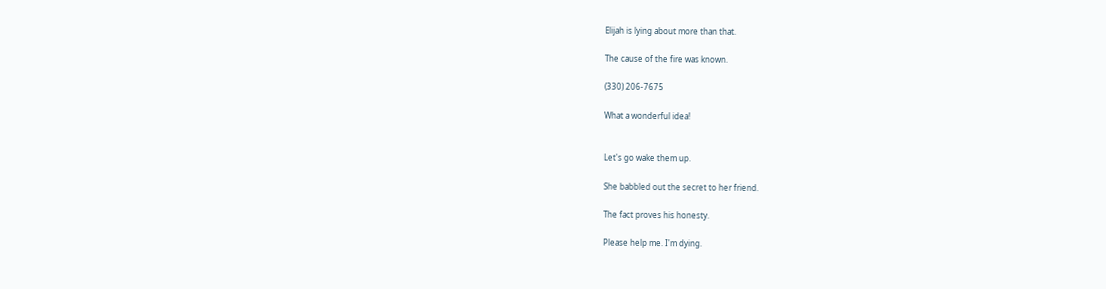Elijah is lying about more than that.

The cause of the fire was known.

(330) 206-7675

What a wonderful idea!


Let's go wake them up.

She babbled out the secret to her friend.

The fact proves his honesty.

Please help me. I'm dying.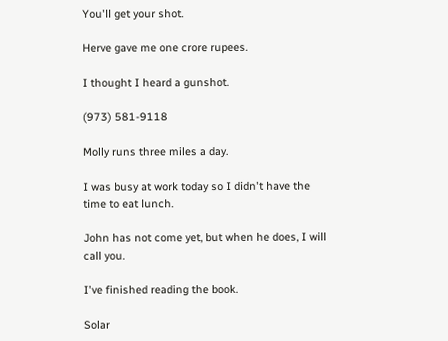You'll get your shot.

Herve gave me one crore rupees.

I thought I heard a gunshot.

(973) 581-9118

Molly runs three miles a day.

I was busy at work today so I didn't have the time to eat lunch.

John has not come yet, but when he does, I will call you.

I've finished reading the book.

Solar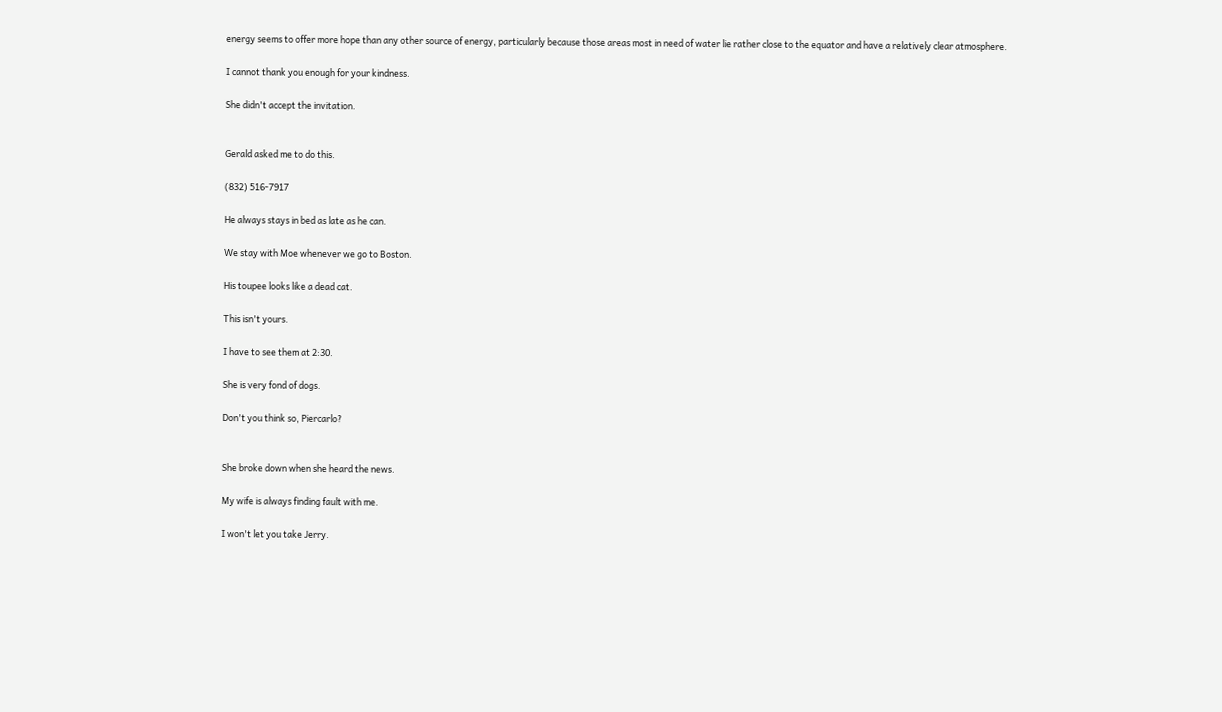energy seems to offer more hope than any other source of energy, particularly because those areas most in need of water lie rather close to the equator and have a relatively clear atmosphere.

I cannot thank you enough for your kindness.

She didn't accept the invitation.


Gerald asked me to do this.

(832) 516-7917

He always stays in bed as late as he can.

We stay with Moe whenever we go to Boston.

His toupee looks like a dead cat.

This isn't yours.

I have to see them at 2:30.

She is very fond of dogs.

Don't you think so, Piercarlo?


She broke down when she heard the news.

My wife is always finding fault with me.

I won't let you take Jerry.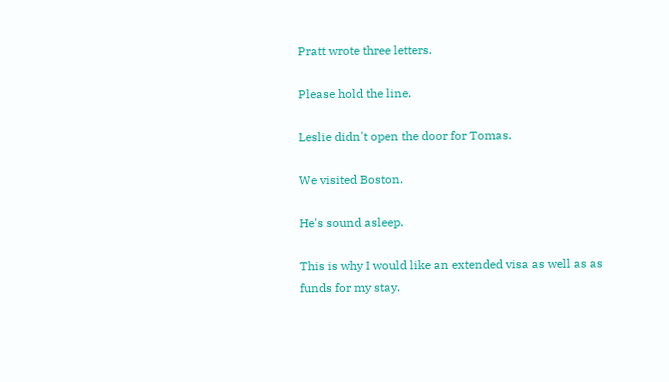Pratt wrote three letters.

Please hold the line.

Leslie didn't open the door for Tomas.

We visited Boston.

He's sound asleep.

This is why I would like an extended visa as well as as funds for my stay.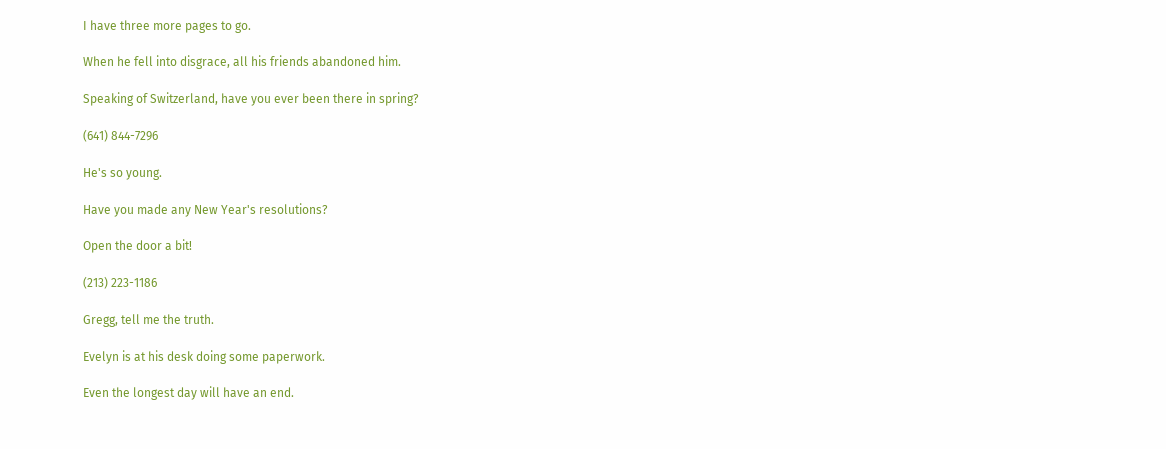I have three more pages to go.

When he fell into disgrace, all his friends abandoned him.

Speaking of Switzerland, have you ever been there in spring?

(641) 844-7296

He's so young.

Have you made any New Year's resolutions?

Open the door a bit!

(213) 223-1186

Gregg, tell me the truth.

Evelyn is at his desk doing some paperwork.

Even the longest day will have an end.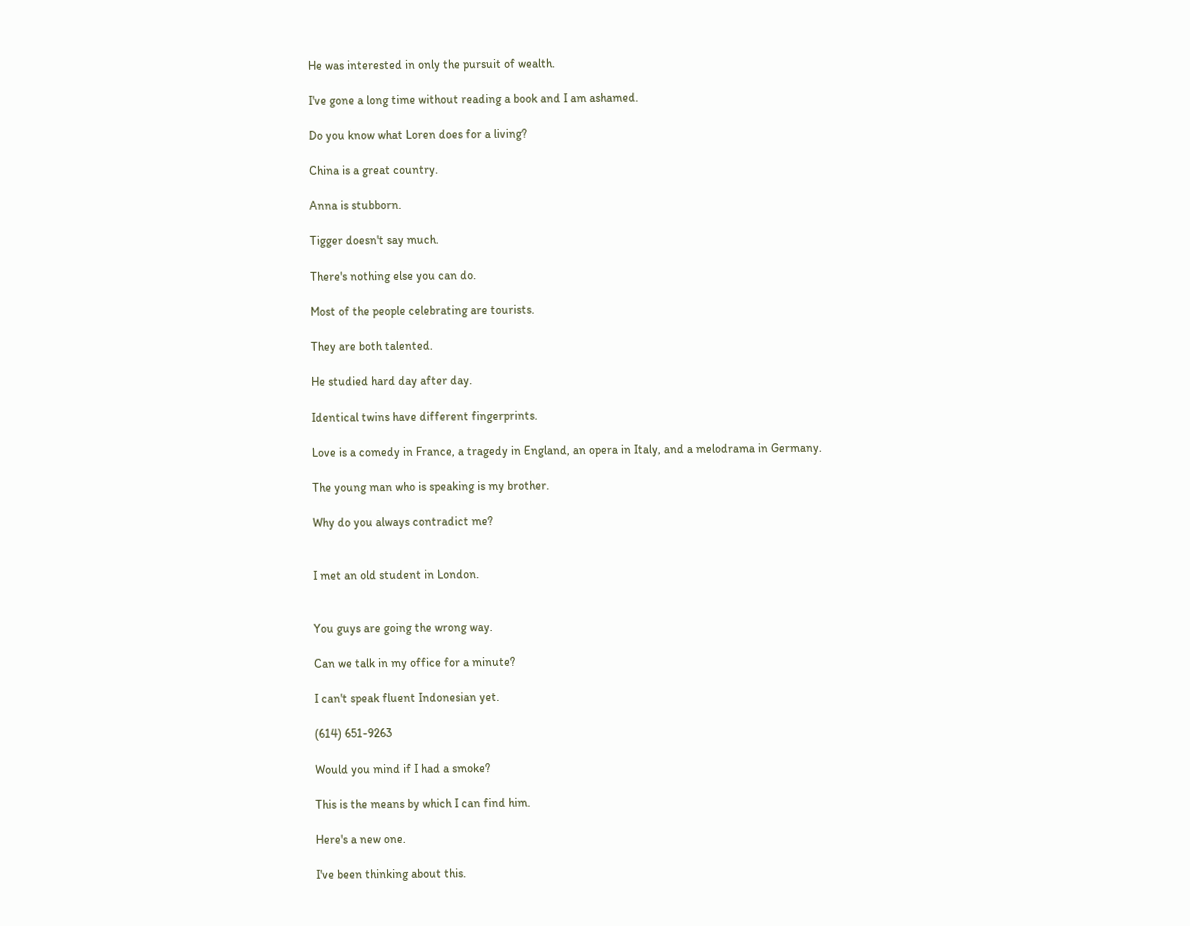He was interested in only the pursuit of wealth.

I've gone a long time without reading a book and I am ashamed.

Do you know what Loren does for a living?

China is a great country.

Anna is stubborn.

Tigger doesn't say much.

There's nothing else you can do.

Most of the people celebrating are tourists.

They are both talented.

He studied hard day after day.

Identical twins have different fingerprints.

Love is a comedy in France, a tragedy in England, an opera in Italy, and a melodrama in Germany.

The young man who is speaking is my brother.

Why do you always contradict me?


I met an old student in London.


You guys are going the wrong way.

Can we talk in my office for a minute?

I can't speak fluent Indonesian yet.

(614) 651-9263

Would you mind if I had a smoke?

This is the means by which I can find him.

Here's a new one.

I've been thinking about this.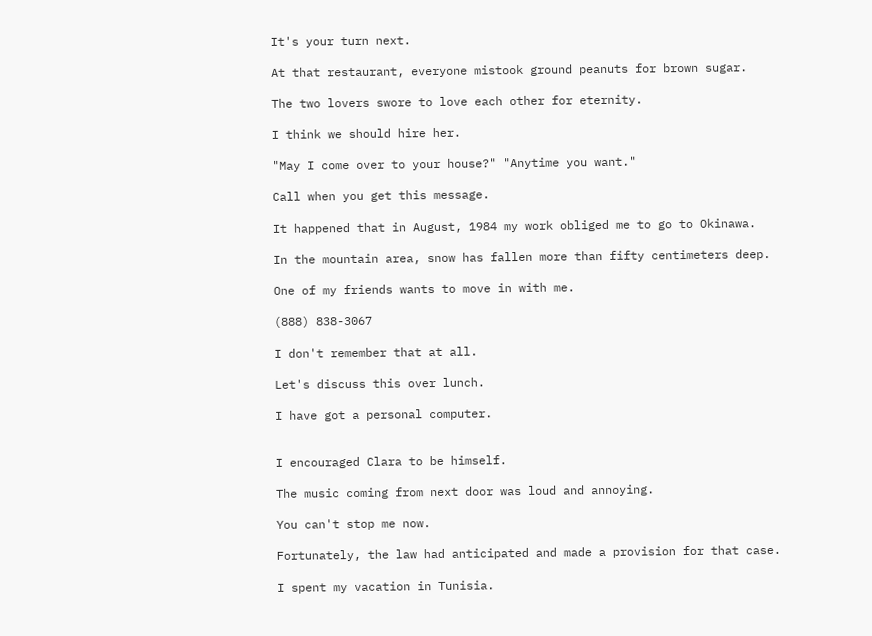It's your turn next.

At that restaurant, everyone mistook ground peanuts for brown sugar.

The two lovers swore to love each other for eternity.

I think we should hire her.

"May I come over to your house?" "Anytime you want."

Call when you get this message.

It happened that in August, 1984 my work obliged me to go to Okinawa.

In the mountain area, snow has fallen more than fifty centimeters deep.

One of my friends wants to move in with me.

(888) 838-3067

I don't remember that at all.

Let's discuss this over lunch.

I have got a personal computer.


I encouraged Clara to be himself.

The music coming from next door was loud and annoying.

You can't stop me now.

Fortunately, the law had anticipated and made a provision for that case.

I spent my vacation in Tunisia.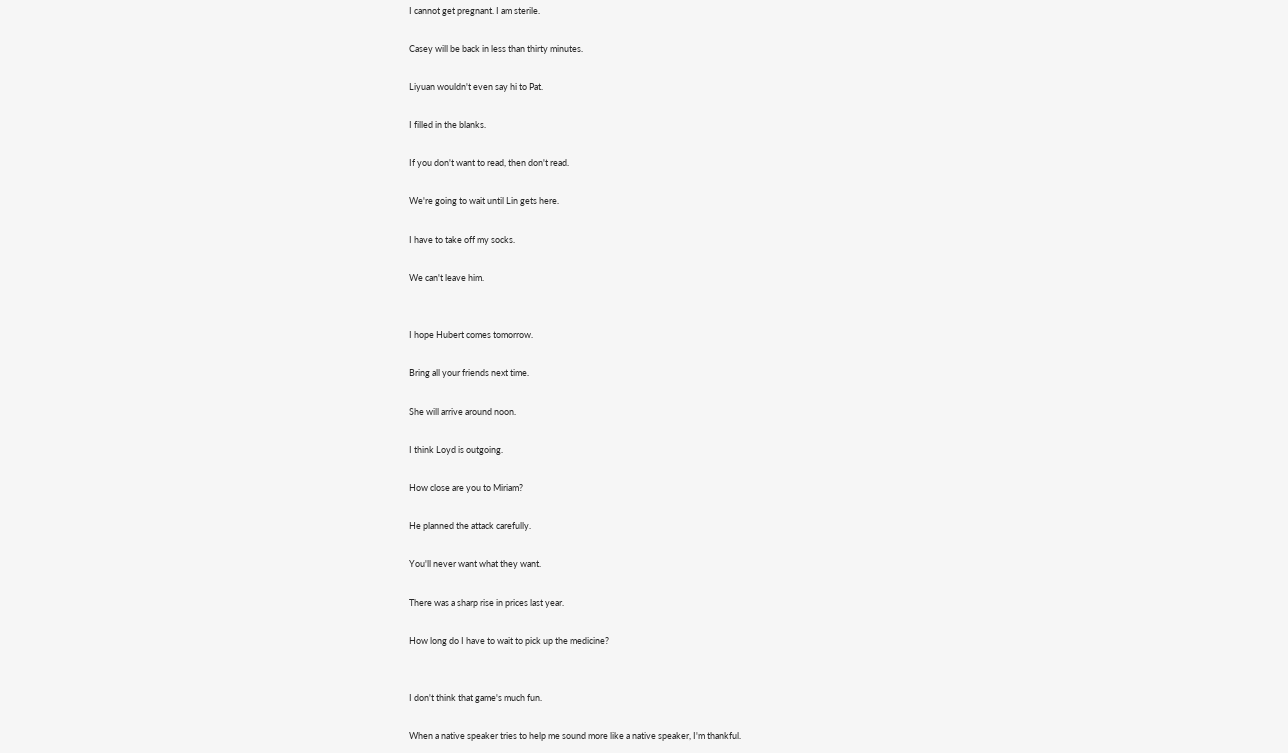I cannot get pregnant. I am sterile.

Casey will be back in less than thirty minutes.

Liyuan wouldn't even say hi to Pat.

I filled in the blanks.

If you don't want to read, then don't read.

We're going to wait until Lin gets here.

I have to take off my socks.

We can't leave him.


I hope Hubert comes tomorrow.

Bring all your friends next time.

She will arrive around noon.

I think Loyd is outgoing.

How close are you to Miriam?

He planned the attack carefully.

You'll never want what they want.

There was a sharp rise in prices last year.

How long do I have to wait to pick up the medicine?


I don't think that game's much fun.

When a native speaker tries to help me sound more like a native speaker, I'm thankful.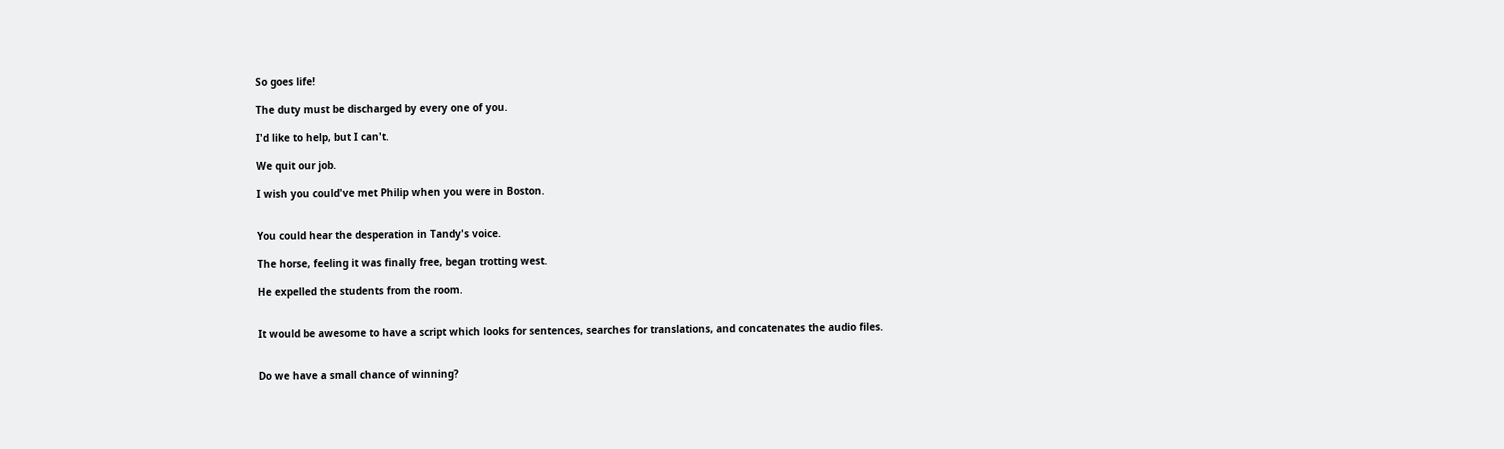So goes life!

The duty must be discharged by every one of you.

I'd like to help, but I can't.

We quit our job.

I wish you could've met Philip when you were in Boston.


You could hear the desperation in Tandy's voice.

The horse, feeling it was finally free, began trotting west.

He expelled the students from the room.


It would be awesome to have a script which looks for sentences, searches for translations, and concatenates the audio files.


Do we have a small chance of winning?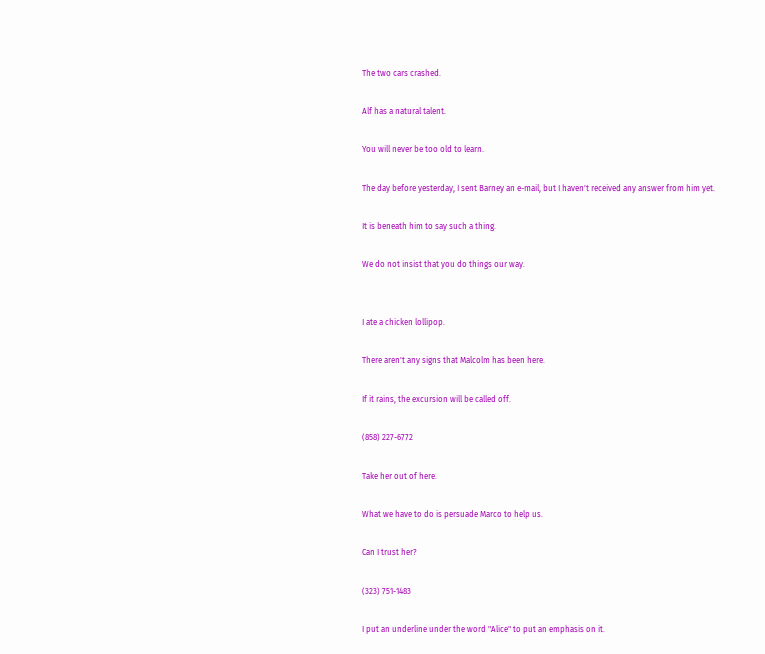The two cars crashed.

Alf has a natural talent.

You will never be too old to learn.

The day before yesterday, I sent Barney an e-mail, but I haven't received any answer from him yet.

It is beneath him to say such a thing.

We do not insist that you do things our way.


I ate a chicken lollipop.

There aren't any signs that Malcolm has been here.

If it rains, the excursion will be called off.

(858) 227-6772

Take her out of here.

What we have to do is persuade Marco to help us.

Can I trust her?

(323) 751-1483

I put an underline under the word "Alice" to put an emphasis on it.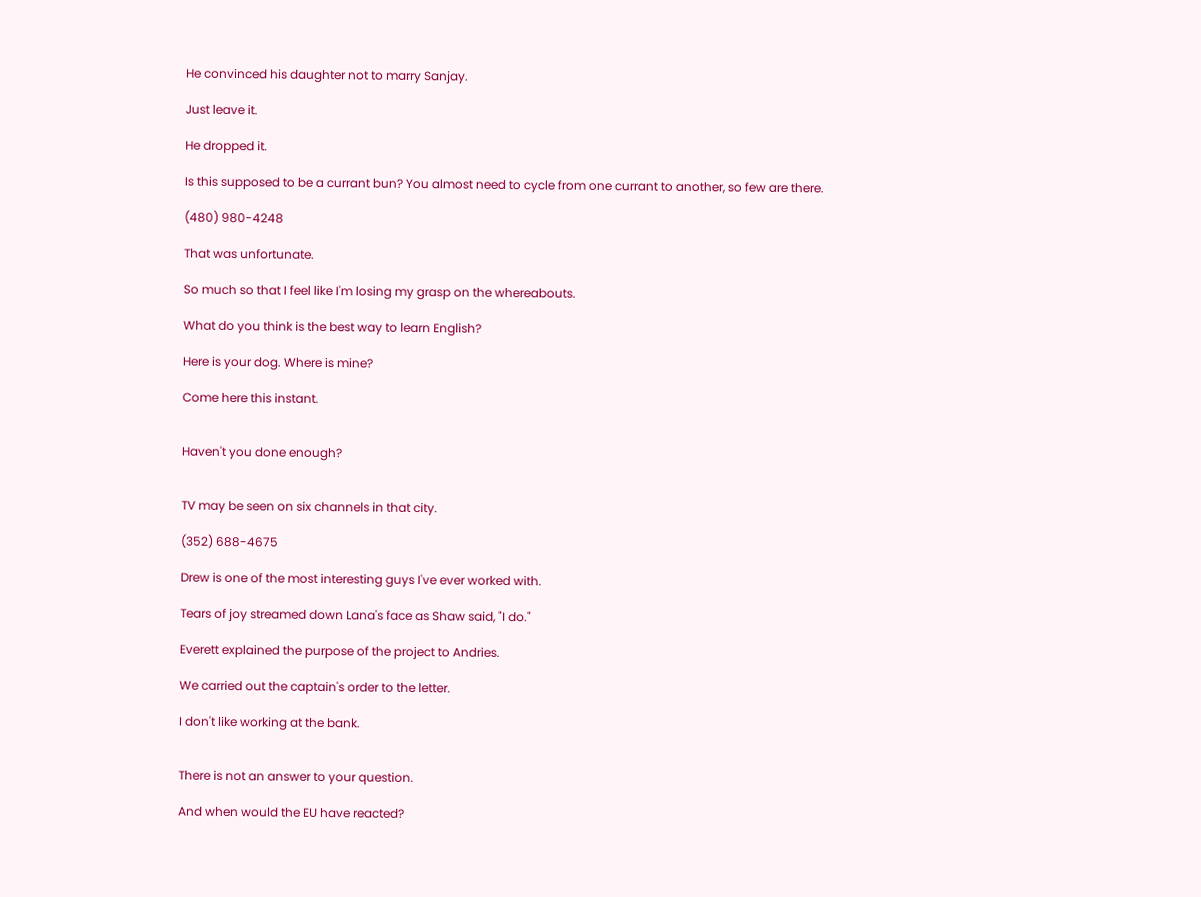He convinced his daughter not to marry Sanjay.

Just leave it.

He dropped it.

Is this supposed to be a currant bun? You almost need to cycle from one currant to another, so few are there.

(480) 980-4248

That was unfortunate.

So much so that I feel like I'm losing my grasp on the whereabouts.

What do you think is the best way to learn English?

Here is your dog. Where is mine?

Come here this instant.


Haven't you done enough?


TV may be seen on six channels in that city.

(352) 688-4675

Drew is one of the most interesting guys I've ever worked with.

Tears of joy streamed down Lana's face as Shaw said, "I do."

Everett explained the purpose of the project to Andries.

We carried out the captain's order to the letter.

I don't like working at the bank.


There is not an answer to your question.

And when would the EU have reacted?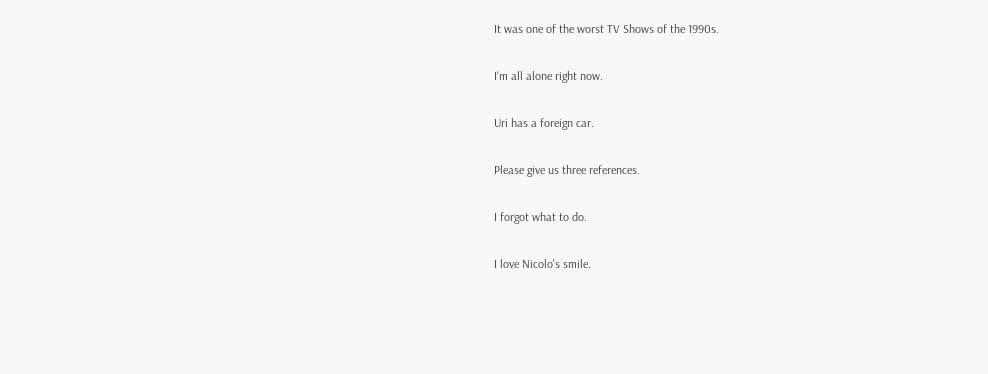It was one of the worst TV Shows of the 1990s.

I'm all alone right now.

Uri has a foreign car.

Please give us three references.

I forgot what to do.

I love Nicolo's smile.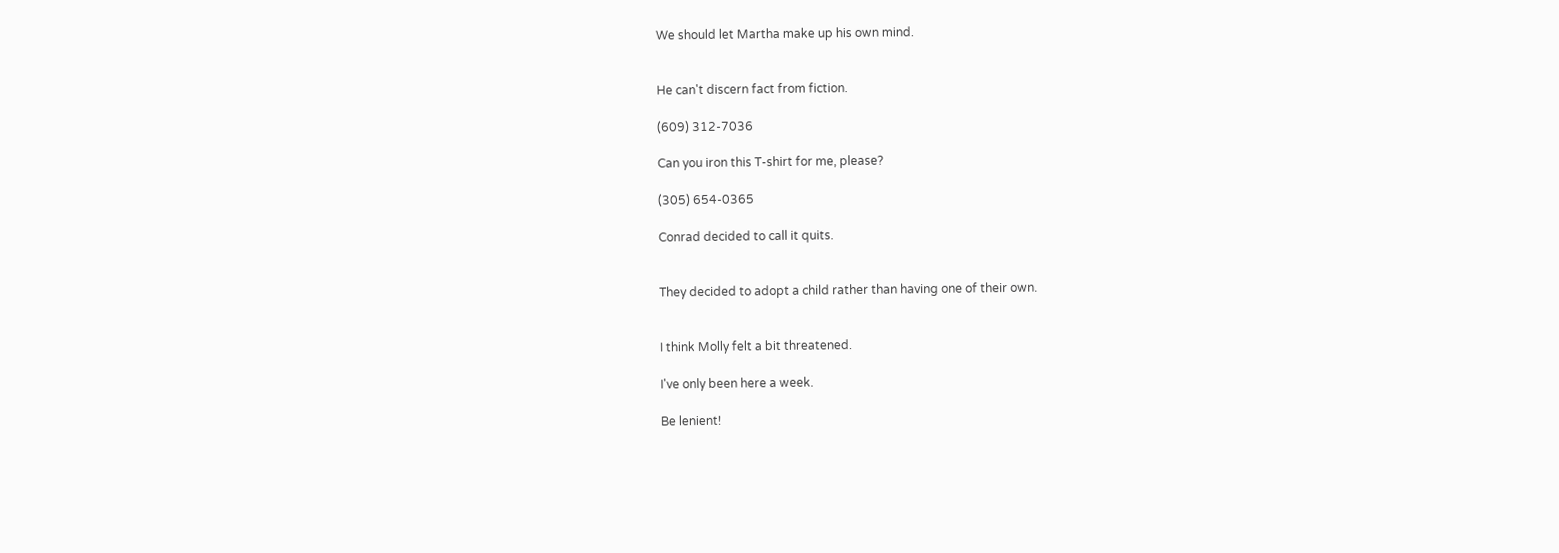We should let Martha make up his own mind.


He can't discern fact from fiction.

(609) 312-7036

Can you iron this T-shirt for me, please?

(305) 654-0365

Conrad decided to call it quits.


They decided to adopt a child rather than having one of their own.


I think Molly felt a bit threatened.

I've only been here a week.

Be lenient!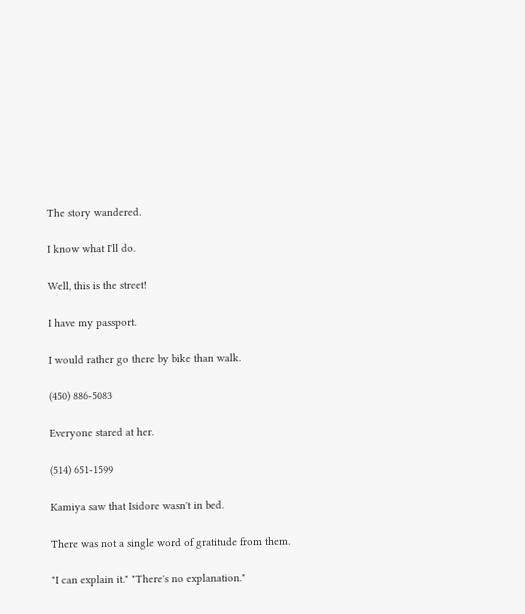The story wandered.

I know what I'll do.

Well, this is the street!

I have my passport.

I would rather go there by bike than walk.

(450) 886-5083

Everyone stared at her.

(514) 651-1599

Kamiya saw that Isidore wasn't in bed.

There was not a single word of gratitude from them.

"I can explain it." "There's no explanation."